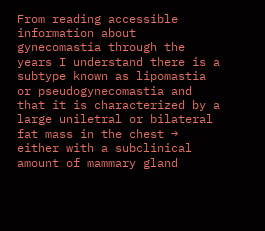From reading accessible information about gynecomastia through the years I understand there is a subtype known as lipomastia or pseudogynecomastia and that it is characterized by a large uniletral or bilateral fat mass in the chest → either with a subclinical amount of mammary gland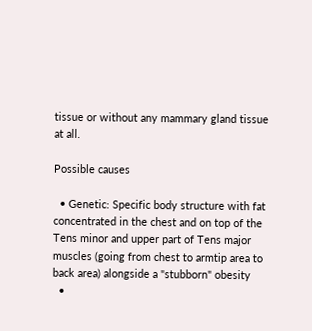tissue or without any mammary gland tissue at all.

Possible causes

  • Genetic: Specific body structure with fat concentrated in the chest and on top of the Tens minor and upper part of Tens major muscles (going from chest to armtip area to back area) alongside a "stubborn" obesity
  •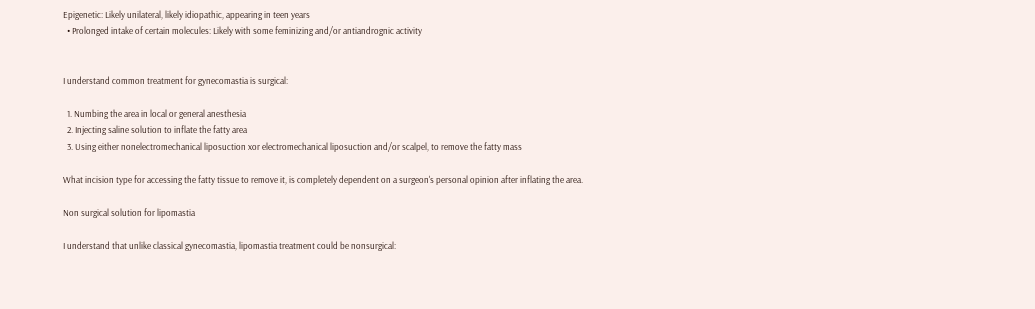Epigenetic: Likely unilateral, likely idiopathic, appearing in teen years
  • Prolonged intake of certain molecules: Likely with some feminizing and/or antiandrognic activity


I understand common treatment for gynecomastia is surgical:

  1. Numbing the area in local or general anesthesia
  2. Injecting saline solution to inflate the fatty area
  3. Using either nonelectromechanical liposuction xor electromechanical liposuction and/or scalpel, to remove the fatty mass

What incision type for accessing the fatty tissue to remove it, is completely dependent on a surgeon's personal opinion after inflating the area.

Non surgical solution for lipomastia

I understand that unlike classical gynecomastia, lipomastia treatment could be nonsurgical: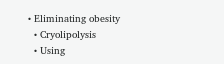• Eliminating obesity
  • Cryolipolysis
  • Using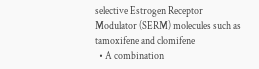selective Estrogen Receptor Modulator (SERM) molecules such as tamoxifene and clomifene
  • A combination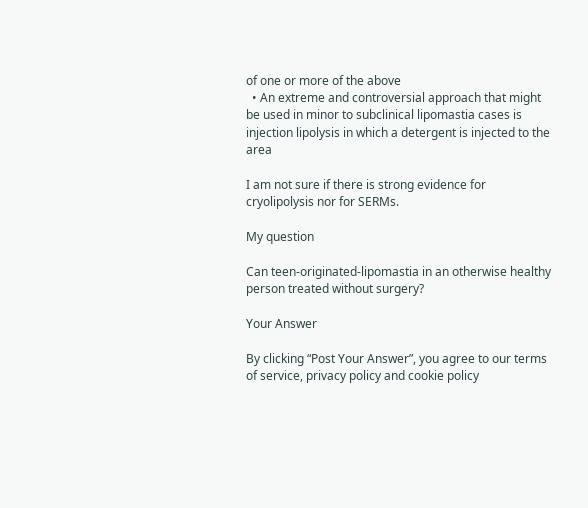of one or more of the above
  • An extreme and controversial approach that might be used in minor to subclinical lipomastia cases is injection lipolysis in which a detergent is injected to the area

I am not sure if there is strong evidence for cryolipolysis nor for SERMs.

My question

Can teen-originated-lipomastia in an otherwise healthy person treated without surgery?

Your Answer

By clicking “Post Your Answer”, you agree to our terms of service, privacy policy and cookie policy